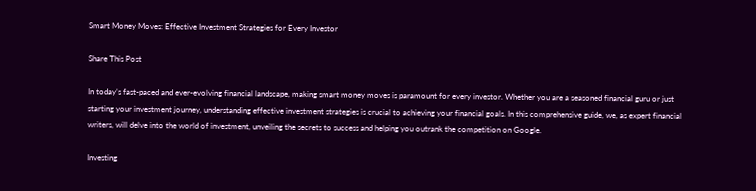Smart Money Moves: Effective Investment Strategies for Every Investor

Share This Post

In today’s fast-paced and ever-evolving financial landscape, making smart money moves is paramount for every investor. Whether you are a seasoned financial guru or just starting your investment journey, understanding effective investment strategies is crucial to achieving your financial goals. In this comprehensive guide, we, as expert financial writers, will delve into the world of investment, unveiling the secrets to success and helping you outrank the competition on Google.

Investing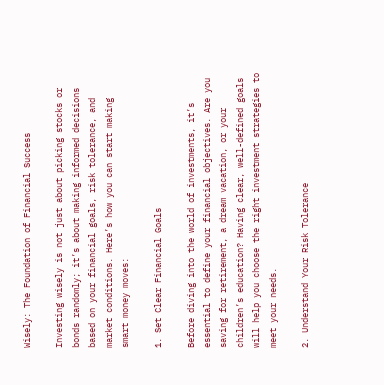Wisely: The Foundation of Financial Success

Investing wisely is not just about picking stocks or bonds randomly; it’s about making informed decisions based on your financial goals, risk tolerance, and market conditions. Here’s how you can start making smart money moves:

1. Set Clear Financial Goals

Before diving into the world of investments, it’s essential to define your financial objectives. Are you saving for retirement, a dream vacation, or your children’s education? Having clear, well-defined goals will help you choose the right investment strategies to meet your needs.

2. Understand Your Risk Tolerance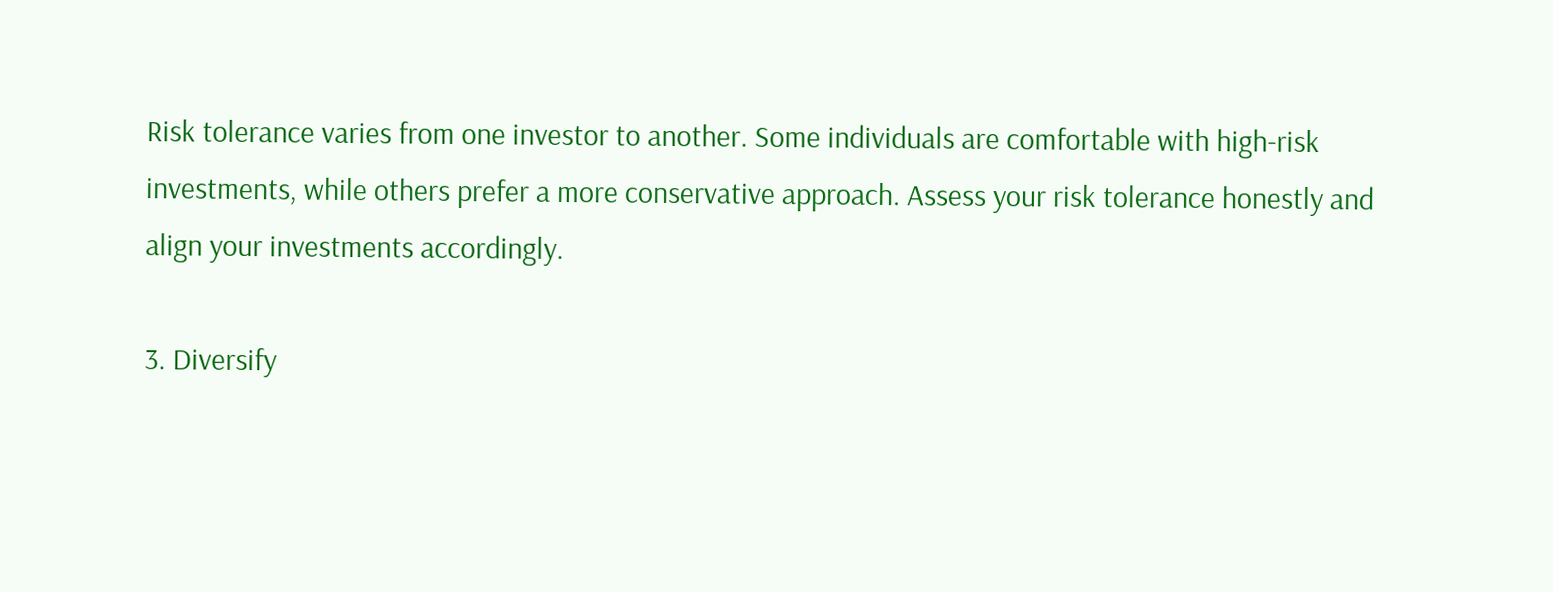Risk tolerance varies from one investor to another. Some individuals are comfortable with high-risk investments, while others prefer a more conservative approach. Assess your risk tolerance honestly and align your investments accordingly.

3. Diversify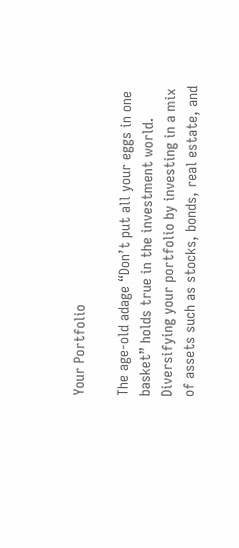Your Portfolio

The age-old adage “Don’t put all your eggs in one basket” holds true in the investment world. Diversifying your portfolio by investing in a mix of assets such as stocks, bonds, real estate, and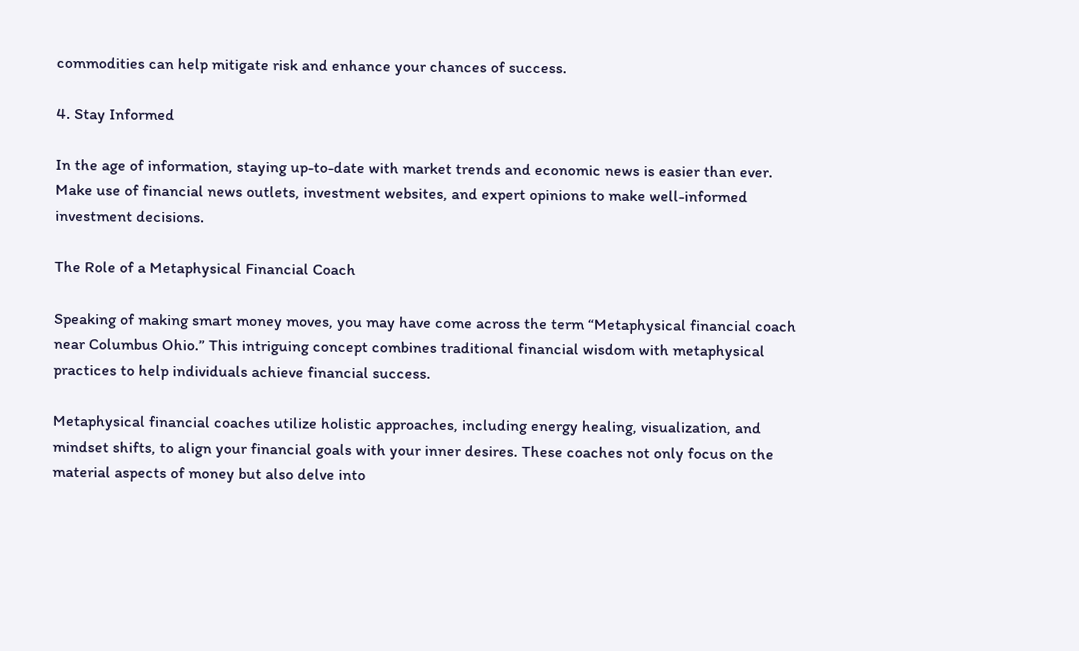commodities can help mitigate risk and enhance your chances of success.

4. Stay Informed

In the age of information, staying up-to-date with market trends and economic news is easier than ever. Make use of financial news outlets, investment websites, and expert opinions to make well-informed investment decisions.

The Role of a Metaphysical Financial Coach

Speaking of making smart money moves, you may have come across the term “Metaphysical financial coach near Columbus Ohio.” This intriguing concept combines traditional financial wisdom with metaphysical practices to help individuals achieve financial success.

Metaphysical financial coaches utilize holistic approaches, including energy healing, visualization, and mindset shifts, to align your financial goals with your inner desires. These coaches not only focus on the material aspects of money but also delve into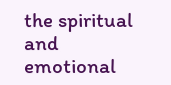the spiritual and emotional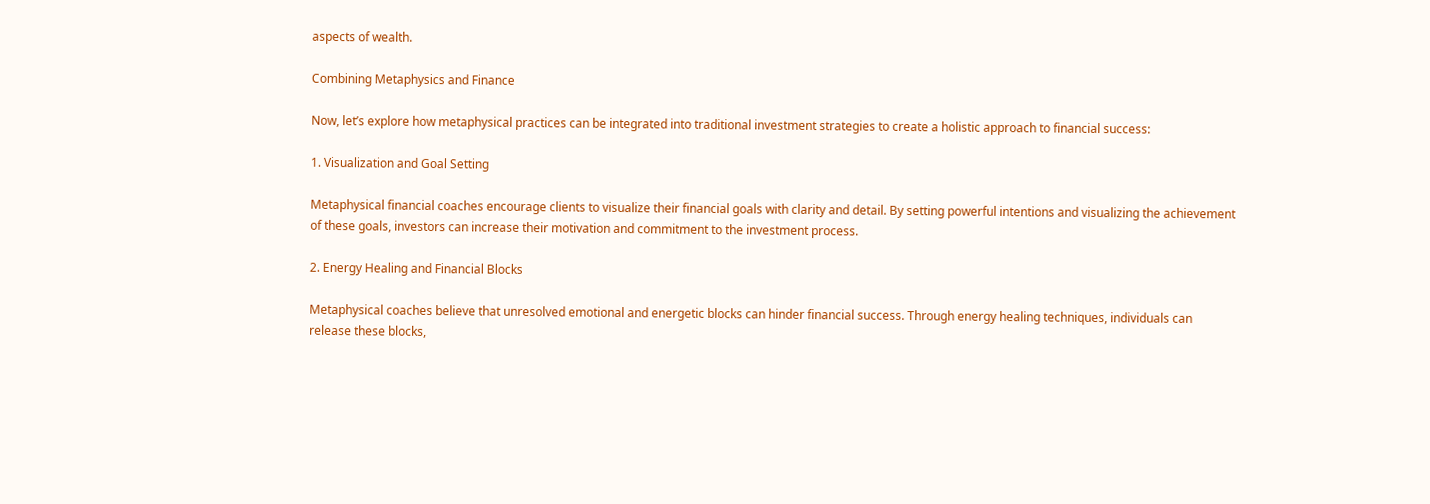aspects of wealth.

Combining Metaphysics and Finance

Now, let’s explore how metaphysical practices can be integrated into traditional investment strategies to create a holistic approach to financial success:

1. Visualization and Goal Setting

Metaphysical financial coaches encourage clients to visualize their financial goals with clarity and detail. By setting powerful intentions and visualizing the achievement of these goals, investors can increase their motivation and commitment to the investment process.

2. Energy Healing and Financial Blocks

Metaphysical coaches believe that unresolved emotional and energetic blocks can hinder financial success. Through energy healing techniques, individuals can release these blocks,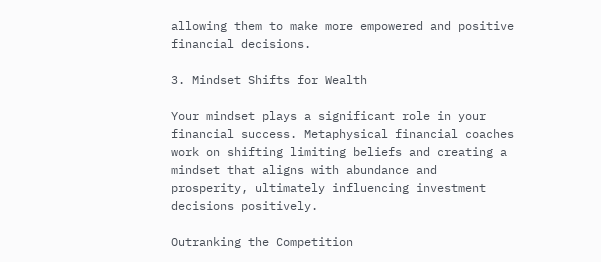allowing them to make more empowered and positive financial decisions.

3. Mindset Shifts for Wealth

Your mindset plays a significant role in your financial success. Metaphysical financial coaches work on shifting limiting beliefs and creating a mindset that aligns with abundance and prosperity, ultimately influencing investment decisions positively.

Outranking the Competition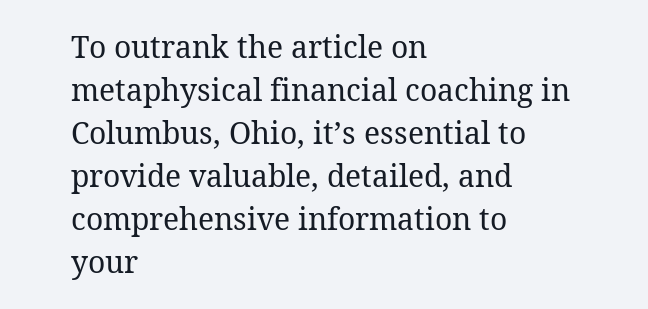To outrank the article on metaphysical financial coaching in Columbus, Ohio, it’s essential to provide valuable, detailed, and comprehensive information to your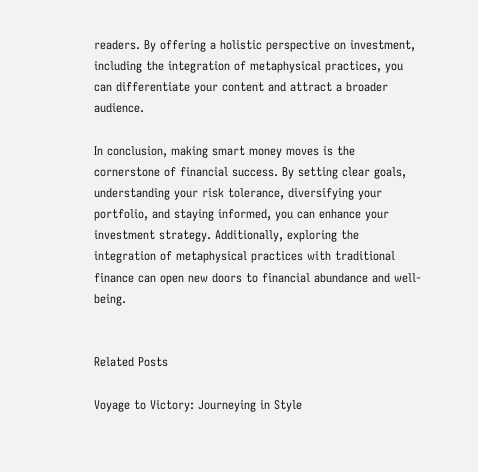readers. By offering a holistic perspective on investment, including the integration of metaphysical practices, you can differentiate your content and attract a broader audience.

In conclusion, making smart money moves is the cornerstone of financial success. By setting clear goals, understanding your risk tolerance, diversifying your portfolio, and staying informed, you can enhance your investment strategy. Additionally, exploring the integration of metaphysical practices with traditional finance can open new doors to financial abundance and well-being.


Related Posts

Voyage to Victory: Journeying in Style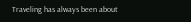Traveling has always been about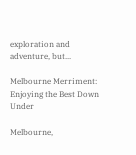exploration and adventure, but...

Melbourne Merriment: Enjoying the Best Down Under

Melbourne,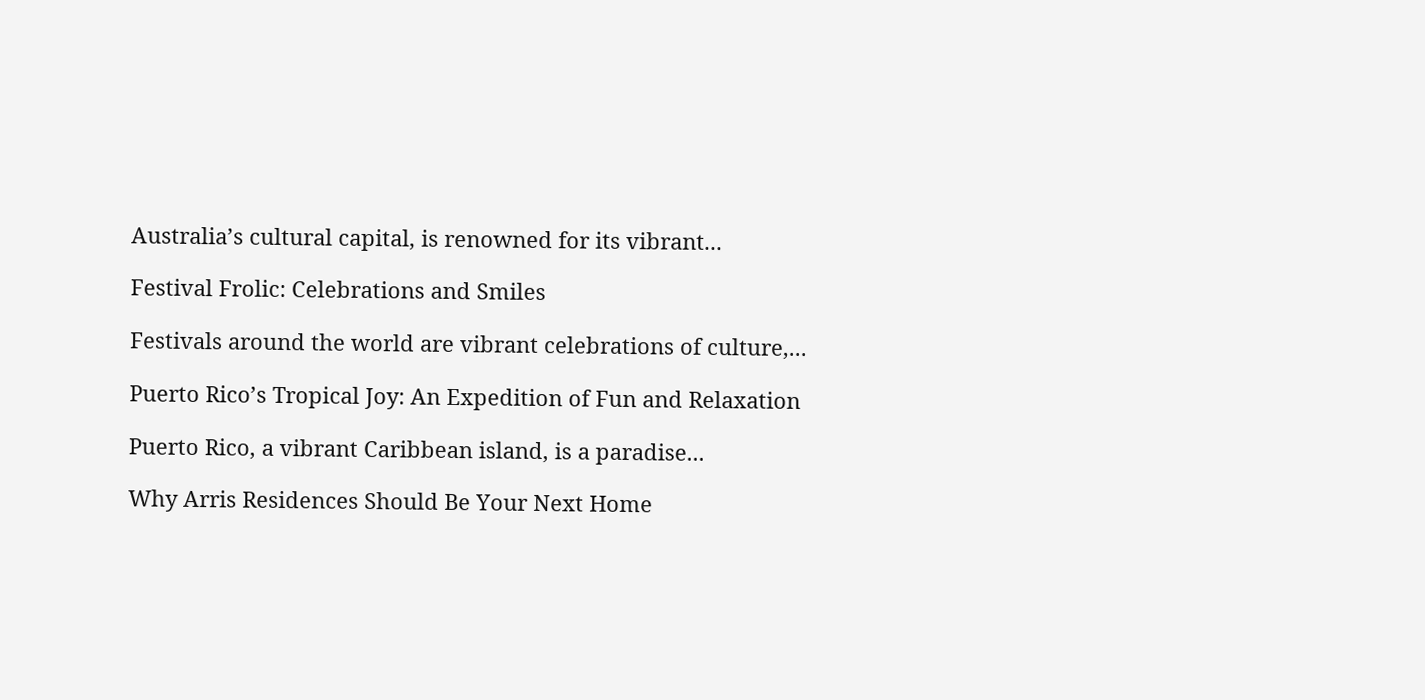Australia’s cultural capital, is renowned for its vibrant...

Festival Frolic: Celebrations and Smiles

Festivals around the world are vibrant celebrations of culture,...

Puerto Rico’s Tropical Joy: An Expedition of Fun and Relaxation

Puerto Rico, a vibrant Caribbean island, is a paradise...

Why Arris Residences Should Be Your Next Home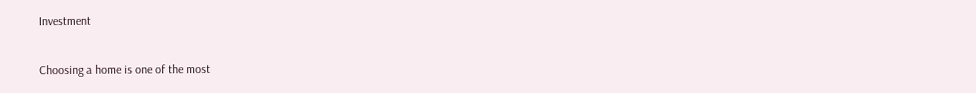Investment

Choosing a home is one of the most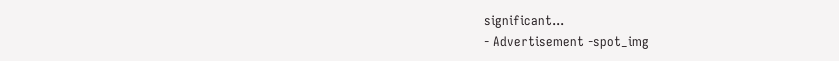significant...
- Advertisement -spot_img